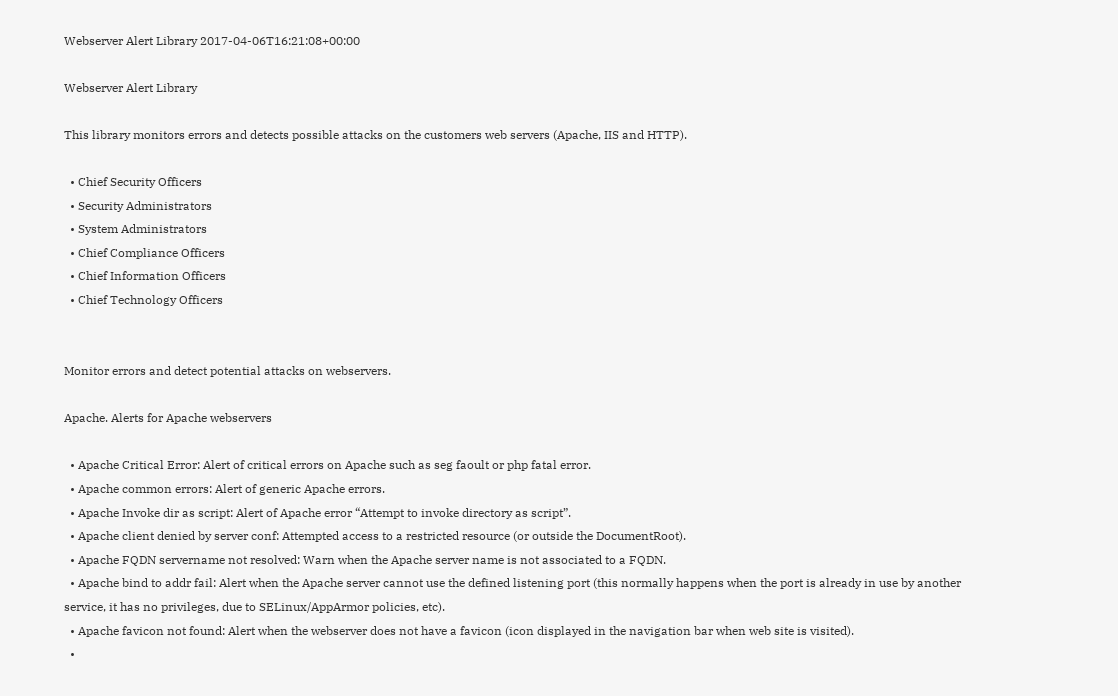Webserver Alert Library 2017-04-06T16:21:08+00:00

Webserver Alert Library

This library monitors errors and detects possible attacks on the customers web servers (Apache, IIS and HTTP).

  • Chief Security Officers
  • Security Administrators
  • System Administrators
  • Chief Compliance Officers
  • Chief Information Officers
  • Chief Technology Officers


Monitor errors and detect potential attacks on webservers.

Apache. Alerts for Apache webservers

  • Apache Critical Error: Alert of critical errors on Apache such as seg faoult or php fatal error.
  • Apache common errors: Alert of generic Apache errors.
  • Apache Invoke dir as script: Alert of Apache error “Attempt to invoke directory as script”.
  • Apache client denied by server conf: Attempted access to a restricted resource (or outside the DocumentRoot).
  • Apache FQDN servername not resolved: Warn when the Apache server name is not associated to a FQDN.
  • Apache bind to addr fail: Alert when the Apache server cannot use the defined listening port (this normally happens when the port is already in use by another service, it has no privileges, due to SELinux/AppArmor policies, etc).
  • Apache favicon not found: Alert when the webserver does not have a favicon (icon displayed in the navigation bar when web site is visited).
  •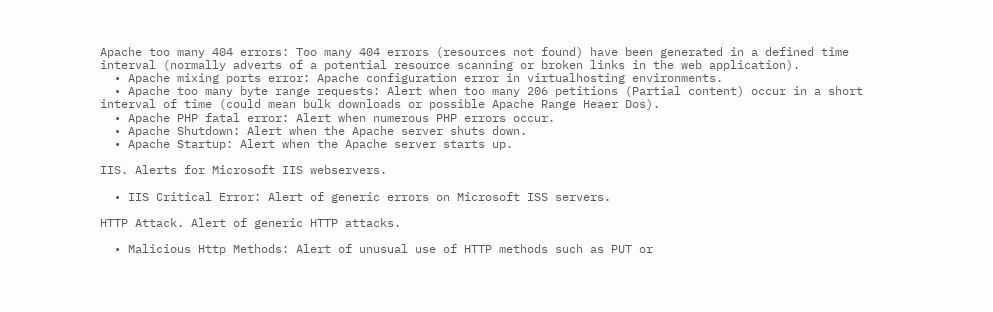Apache too many 404 errors: Too many 404 errors (resources not found) have been generated in a defined time interval (normally adverts of a potential resource scanning or broken links in the web application).
  • Apache mixing ports error: Apache configuration error in virtualhosting environments.
  • Apache too many byte range requests: Alert when too many 206 petitions (Partial content) occur in a short interval of time (could mean bulk downloads or possible Apache Range Heaer Dos).
  • Apache PHP fatal error: Alert when numerous PHP errors occur.
  • Apache Shutdown: Alert when the Apache server shuts down.
  • Apache Startup: Alert when the Apache server starts up.

IIS. Alerts for Microsoft IIS webservers.

  • IIS Critical Error: Alert of generic errors on Microsoft ISS servers.

HTTP Attack. Alert of generic HTTP attacks.

  • Malicious Http Methods: Alert of unusual use of HTTP methods such as PUT or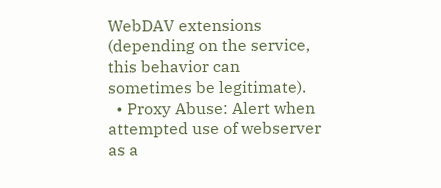WebDAV extensions (depending on the service, this behavior can sometimes be legitimate).
  • Proxy Abuse: Alert when attempted use of webserver as a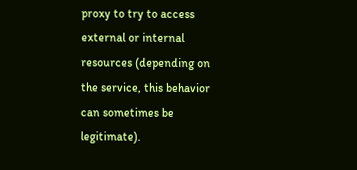proxy to try to access external or internal resources (depending on the service, this behavior can sometimes be legitimate).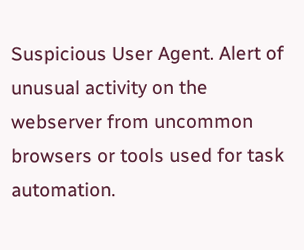Suspicious User Agent. Alert of unusual activity on the webserver from uncommon browsers or tools used for task automation.